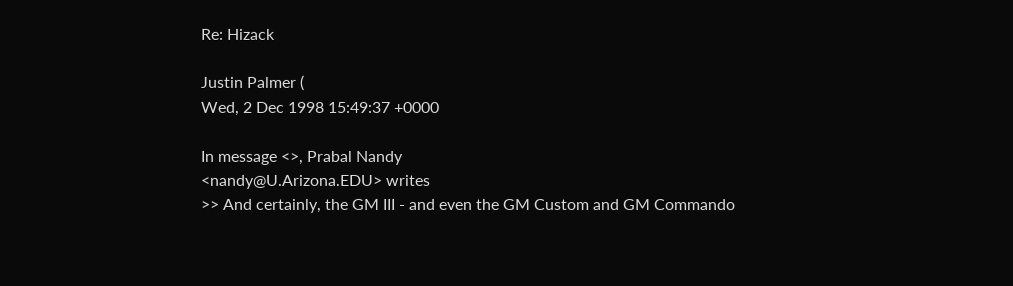Re: Hizack

Justin Palmer (
Wed, 2 Dec 1998 15:49:37 +0000

In message <>, Prabal Nandy
<nandy@U.Arizona.EDU> writes
>> And certainly, the GM III - and even the GM Custom and GM Commando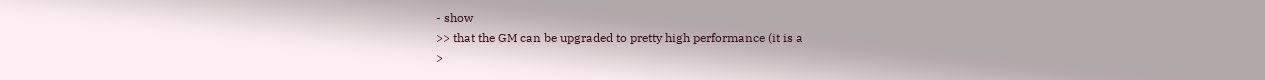- show
>> that the GM can be upgraded to pretty high performance (it is a
>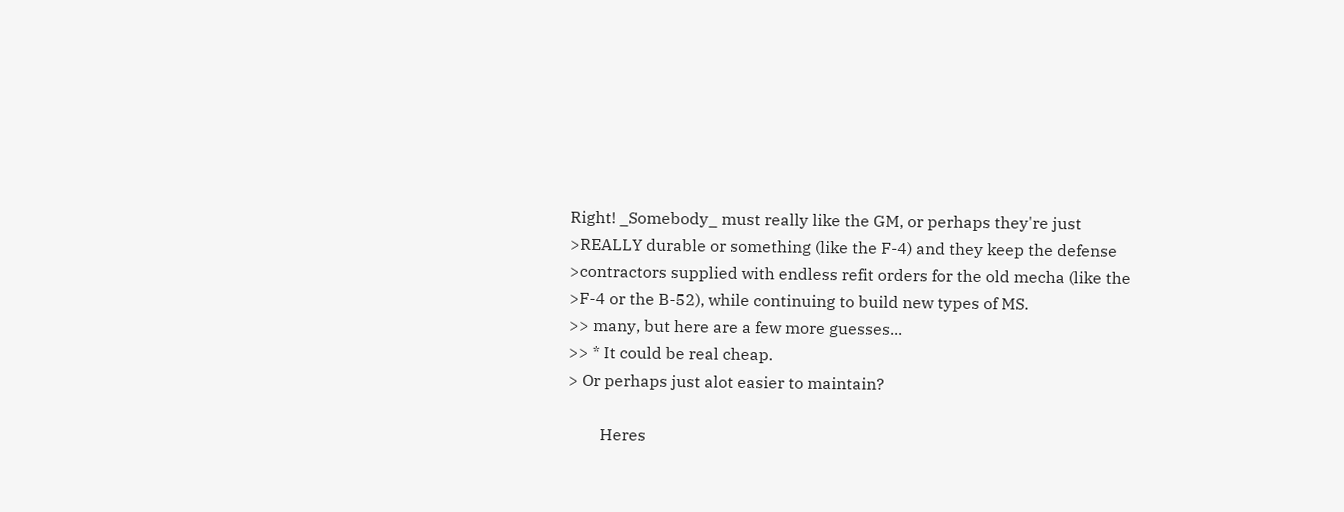Right! _Somebody_ must really like the GM, or perhaps they're just
>REALLY durable or something (like the F-4) and they keep the defense
>contractors supplied with endless refit orders for the old mecha (like the
>F-4 or the B-52), while continuing to build new types of MS.
>> many, but here are a few more guesses...
>> * It could be real cheap.
> Or perhaps just alot easier to maintain?

        Heres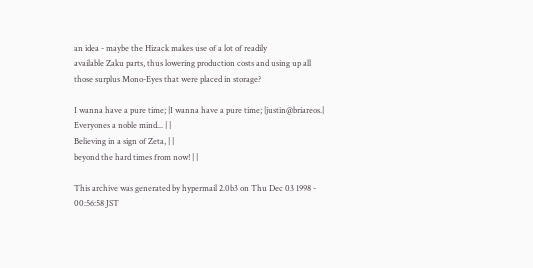an idea - maybe the Hizack makes use of a lot of readily
available Zaku parts, thus lowering production costs and using up all
those surplus Mono-Eyes that were placed in storage?

I wanna have a pure time; |I wanna have a pure time; |justin@briareos.|
Everyones a noble mind... | |
Believing in a sign of Zeta, | |
beyond the hard times from now! | |

This archive was generated by hypermail 2.0b3 on Thu Dec 03 1998 - 00:56:58 JST